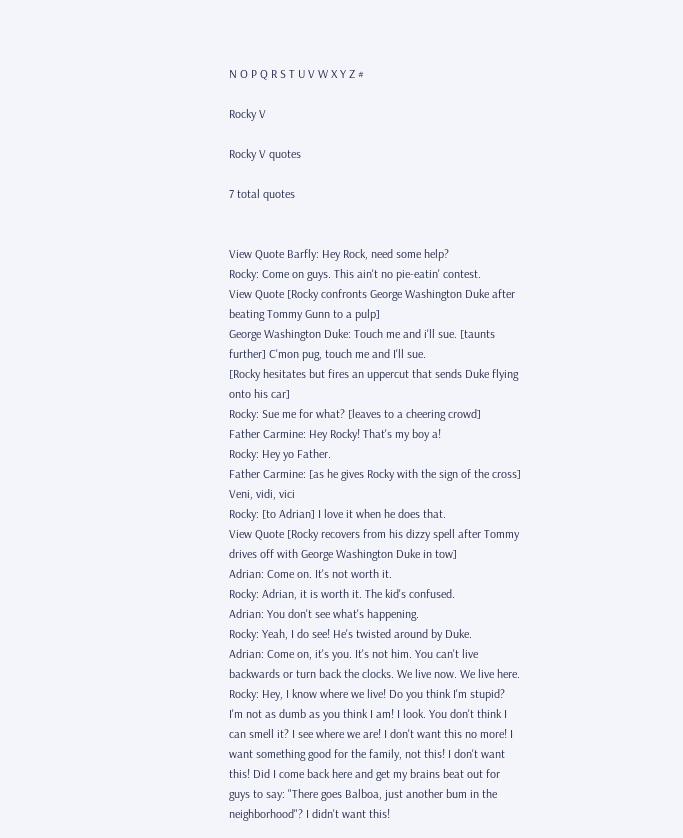N O P Q R S T U V W X Y Z #

Rocky V

Rocky V quotes

7 total quotes


View Quote Barfly: Hey Rock, need some help?
Rocky: Come on guys. This ain't no pie-eatin' contest.
View Quote [Rocky confronts George Washington Duke after beating Tommy Gunn to a pulp]
George Washington Duke: Touch me and i'll sue. [taunts further] C'mon pug, touch me and I'll sue.
[Rocky hesitates but fires an uppercut that sends Duke flying onto his car]
Rocky: Sue me for what? [leaves to a cheering crowd]
Father Carmine: Hey Rocky! That's my boy a!
Rocky: Hey yo Father.
Father Carmine: [as he gives Rocky with the sign of the cross] Veni, vidi, vici
Rocky: [to Adrian] I love it when he does that.
View Quote [Rocky recovers from his dizzy spell after Tommy drives off with George Washington Duke in tow]
Adrian: Come on. It's not worth it.
Rocky: Adrian, it is worth it. The kid's confused.
Adrian: You don't see what's happening.
Rocky: Yeah, I do see! He's twisted around by Duke.
Adrian: Come on, it's you. It's not him. You can't live backwards or turn back the clocks. We live now. We live here.
Rocky: Hey, I know where we live! Do you think I'm stupid? I'm not as dumb as you think I am! I look. You don't think I can smell it? I see where we are! I don't want this no more! I want something good for the family, not this! I don't want this! Did I come back here and get my brains beat out for guys to say: "There goes Balboa, just another bum in the neighborhood"? I didn't want this!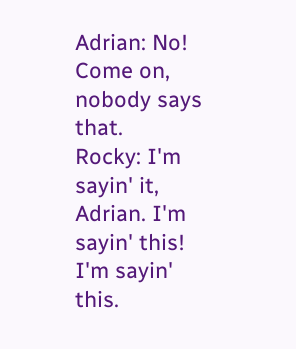Adrian: No! Come on, nobody says that.
Rocky: I'm sayin' it, Adrian. I'm sayin' this! I'm sayin' this.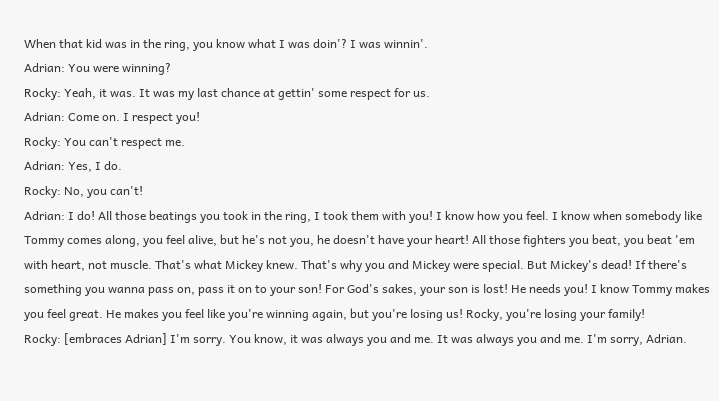When that kid was in the ring, you know what I was doin'? I was winnin'.
Adrian: You were winning?
Rocky: Yeah, it was. It was my last chance at gettin' some respect for us.
Adrian: Come on. I respect you!
Rocky: You can't respect me.
Adrian: Yes, I do.
Rocky: No, you can't!
Adrian: I do! All those beatings you took in the ring, I took them with you! I know how you feel. I know when somebody like Tommy comes along, you feel alive, but he's not you, he doesn't have your heart! All those fighters you beat, you beat 'em with heart, not muscle. That's what Mickey knew. That's why you and Mickey were special. But Mickey's dead! If there's something you wanna pass on, pass it on to your son! For God's sakes, your son is lost! He needs you! I know Tommy makes you feel great. He makes you feel like you're winning again, but you're losing us! Rocky, you're losing your family!
Rocky: [embraces Adrian] I'm sorry. You know, it was always you and me. It was always you and me. I'm sorry, Adrian.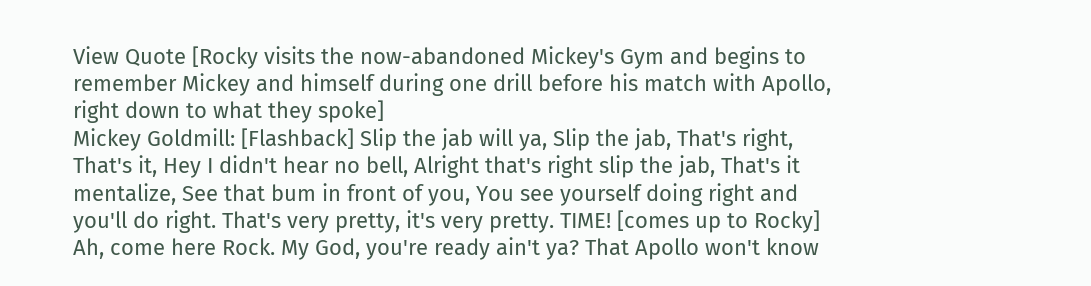View Quote [Rocky visits the now-abandoned Mickey's Gym and begins to remember Mickey and himself during one drill before his match with Apollo, right down to what they spoke]
Mickey Goldmill: [Flashback] Slip the jab will ya, Slip the jab, That's right, That's it, Hey I didn't hear no bell, Alright that's right slip the jab, That's it mentalize, See that bum in front of you, You see yourself doing right and you'll do right. That's very pretty, it's very pretty. TIME! [comes up to Rocky] Ah, come here Rock. My God, you're ready ain't ya? That Apollo won't know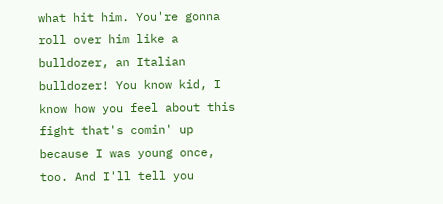what hit him. You're gonna roll over him like a bulldozer, an Italian bulldozer! You know kid, I know how you feel about this fight that's comin' up because I was young once, too. And I'll tell you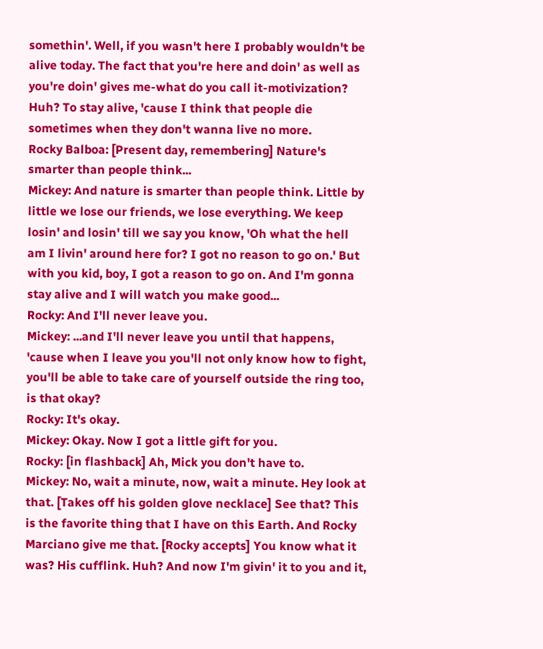somethin'. Well, if you wasn't here I probably wouldn't be alive today. The fact that you're here and doin' as well as you're doin' gives me-what do you call it-motivization? Huh? To stay alive, 'cause I think that people die sometimes when they don't wanna live no more.
Rocky Balboa: [Present day, remembering] Nature's smarter than people think...
Mickey: And nature is smarter than people think. Little by little we lose our friends, we lose everything. We keep losin' and losin' till we say you know, 'Oh what the hell am I livin' around here for? I got no reason to go on.' But with you kid, boy, I got a reason to go on. And I'm gonna stay alive and I will watch you make good...
Rocky: And I'll never leave you.
Mickey: ...and I'll never leave you until that happens, 'cause when I leave you you'll not only know how to fight, you'll be able to take care of yourself outside the ring too, is that okay?
Rocky: It's okay.
Mickey: Okay. Now I got a little gift for you.
Rocky: [in flashback] Ah, Mick you don't have to.
Mickey: No, wait a minute, now, wait a minute. Hey look at that. [Takes off his golden glove necklace] See that? This is the favorite thing that I have on this Earth. And Rocky Marciano give me that. [Rocky accepts] You know what it was? His cufflink. Huh? And now I'm givin' it to you and it,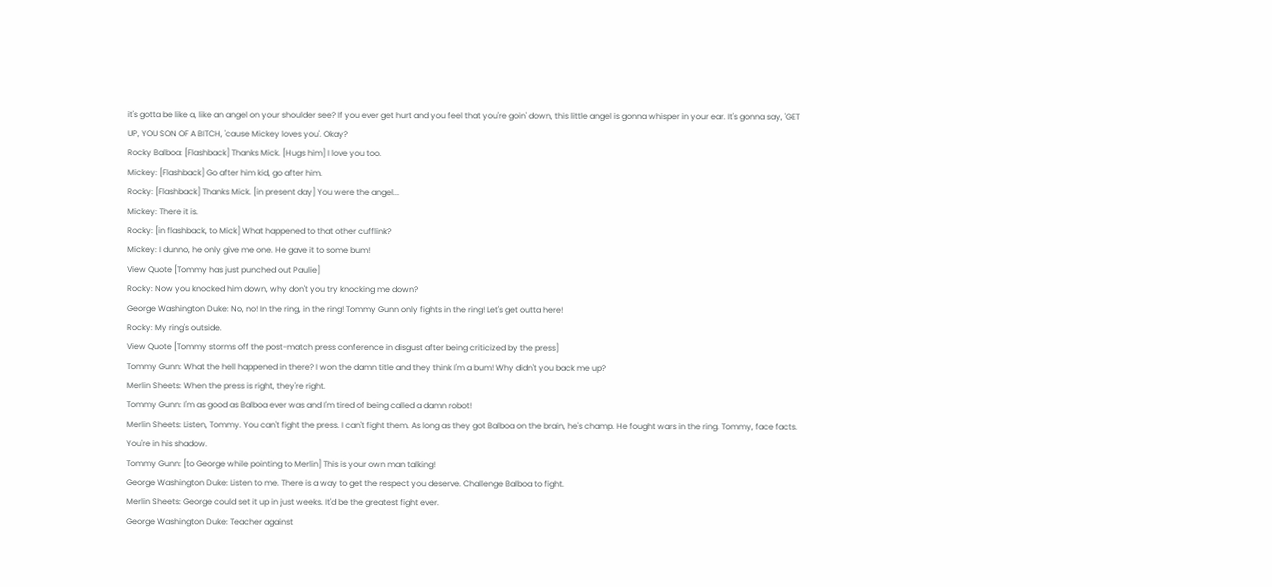it's gotta be like a, like an angel on your shoulder see? If you ever get hurt and you feel that you're goin' down, this little angel is gonna whisper in your ear. It's gonna say, 'GET UP, YOU SON OF A BITCH, 'cause Mickey loves you'. Okay?
Rocky Balboa: [Flashback] Thanks Mick. [Hugs him] I love you too.
Mickey: [Flashback] Go after him kid, go after him.
Rocky: [Flashback] Thanks Mick. [in present day] You were the angel...
Mickey: There it is.
Rocky: [in flashback, to Mick] What happened to that other cufflink?
Mickey: I dunno, he only give me one. He gave it to some bum!
View Quote [Tommy has just punched out Paulie]
Rocky: Now you knocked him down, why don't you try knocking me down?
George Washington Duke: No, no! In the ring, in the ring! Tommy Gunn only fights in the ring! Let's get outta here!
Rocky: My ring's outside.
View Quote [Tommy storms off the post-match press conference in disgust after being criticized by the press]
Tommy Gunn: What the hell happened in there? I won the damn title and they think I'm a bum! Why didn't you back me up?
Merlin Sheets: When the press is right, they're right.
Tommy Gunn: I'm as good as Balboa ever was and I'm tired of being called a damn robot!
Merlin Sheets: Listen, Tommy. You can't fight the press. I can't fight them. As long as they got Balboa on the brain, he's champ. He fought wars in the ring. Tommy, face facts. You're in his shadow.
Tommy Gunn: [to George while pointing to Merlin] This is your own man talking!
George Washington Duke: Listen to me. There is a way to get the respect you deserve. Challenge Balboa to fight.
Merlin Sheets: George could set it up in just weeks. It'd be the greatest fight ever.
George Washington Duke: Teacher against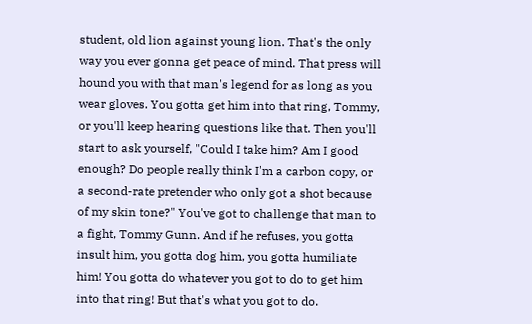student, old lion against young lion. That's the only way you ever gonna get peace of mind. That press will hound you with that man's legend for as long as you wear gloves. You gotta get him into that ring, Tommy, or you'll keep hearing questions like that. Then you'll start to ask yourself, "Could I take him? Am I good enough? Do people really think I'm a carbon copy, or a second-rate pretender who only got a shot because of my skin tone?" You've got to challenge that man to a fight, Tommy Gunn. And if he refuses, you gotta insult him, you gotta dog him, you gotta humiliate him! You gotta do whatever you got to do to get him into that ring! But that's what you got to do.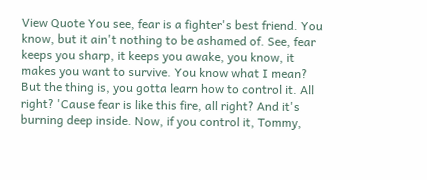View Quote You see, fear is a fighter's best friend. You know, but it ain't nothing to be ashamed of. See, fear keeps you sharp, it keeps you awake, you know, it makes you want to survive. You know what I mean? But the thing is, you gotta learn how to control it. All right? 'Cause fear is like this fire, all right? And it's burning deep inside. Now, if you control it, Tommy,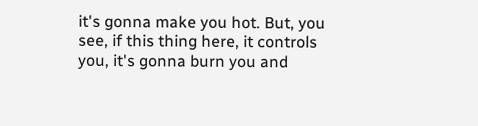it's gonna make you hot. But, you see, if this thing here, it controls you, it's gonna burn you and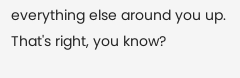everything else around you up. That's right, you know?